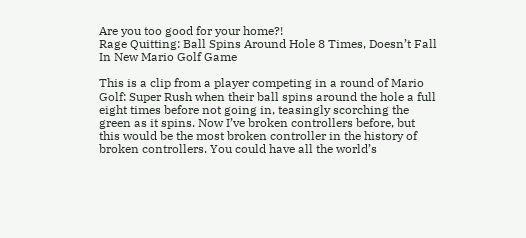Are you too good for your home?!
Rage Quitting: Ball Spins Around Hole 8 Times, Doesn’t Fall In New Mario Golf Game

This is a clip from a player competing in a round of Mario Golf: Super Rush when their ball spins around the hole a full eight times before not going in, teasingly scorching the green as it spins. Now I’ve broken controllers before, but this would be the most broken controller in the history of broken controllers. You could have all the world’s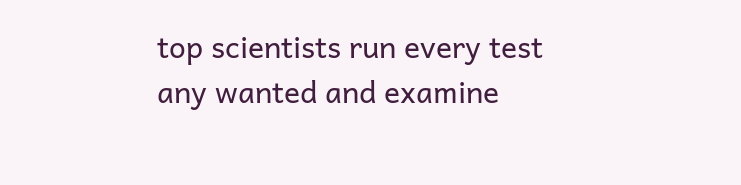top scientists run every test any wanted and examine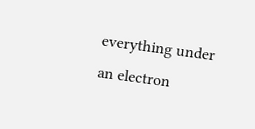everything under an electron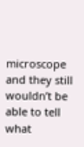microscope and they still wouldn’t be able to tell what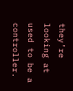they’re looking at used to be a controller.